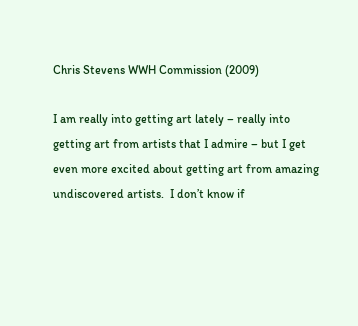Chris Stevens WWH Commission (2009)

I am really into getting art lately – really into getting art from artists that I admire – but I get even more excited about getting art from amazing undiscovered artists.  I don’t know if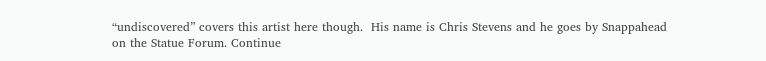“undiscovered” covers this artist here though.  His name is Chris Stevens and he goes by Snappahead on the Statue Forum. Continue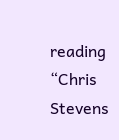reading “Chris Stevens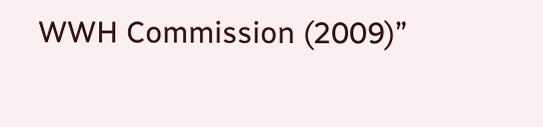WWH Commission (2009)”